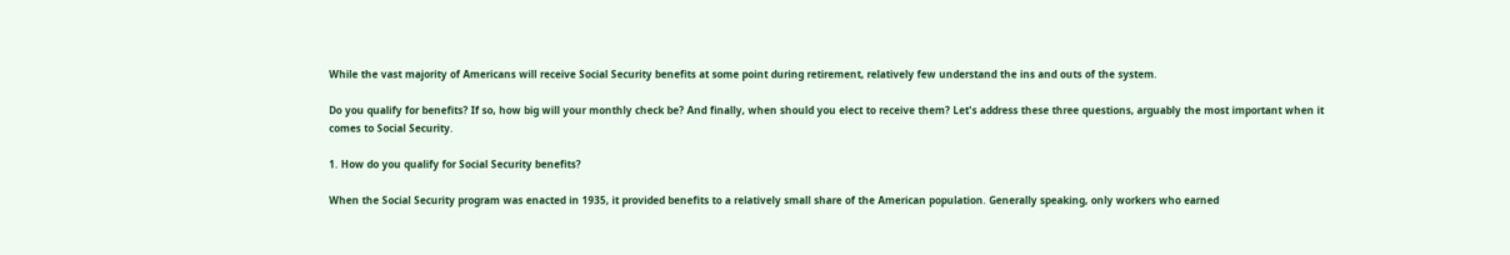While the vast majority of Americans will receive Social Security benefits at some point during retirement, relatively few understand the ins and outs of the system.

Do you qualify for benefits? If so, how big will your monthly check be? And finally, when should you elect to receive them? Let's address these three questions, arguably the most important when it comes to Social Security.

1. How do you qualify for Social Security benefits?

When the Social Security program was enacted in 1935, it provided benefits to a relatively small share of the American population. Generally speaking, only workers who earned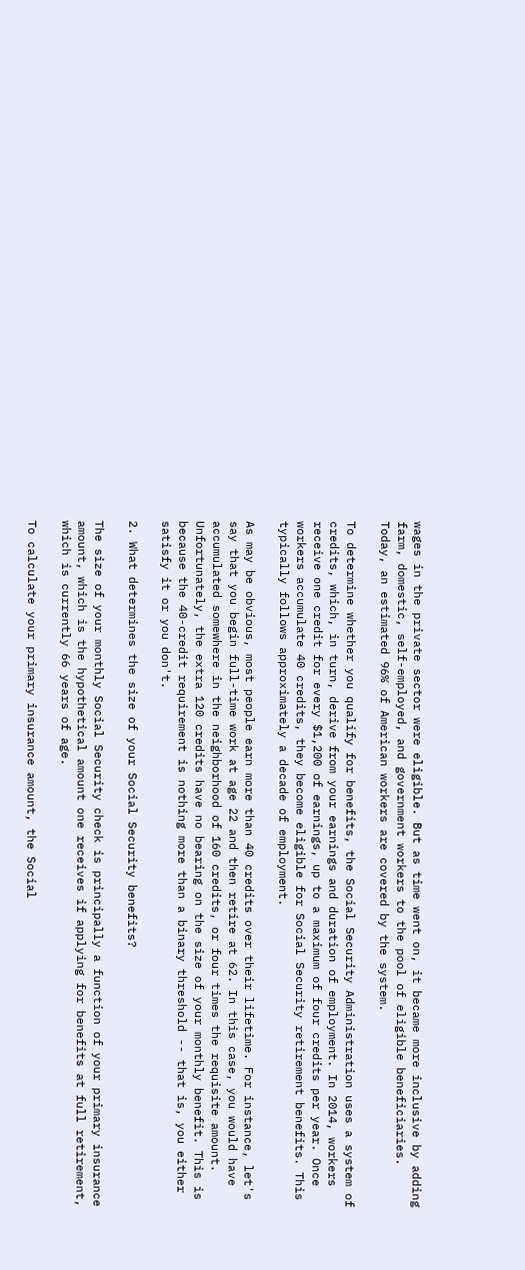wages in the private sector were eligible. But as time went on, it became more inclusive by adding farm, domestic, self-employed, and government workers to the pool of eligible beneficiaries. Today, an estimated 96% of American workers are covered by the system.

To determine whether you qualify for benefits, the Social Security Administration uses a system of credits, which, in turn, derive from your earnings and duration of employment. In 2014, workers receive one credit for every $1,200 of earnings, up to a maximum of four credits per year. Once workers accumulate 40 credits, they become eligible for Social Security retirement benefits. This typically follows approximately a decade of employment.

As may be obvious, most people earn more than 40 credits over their lifetime. For instance, let's say that you begin full-time work at age 22 and then retire at 62. In this case, you would have accumulated somewhere in the neighborhood of 160 credits, or four times the requisite amount. Unfortunately, the extra 120 credits have no bearing on the size of your monthly benefit. This is because the 40-credit requirement is nothing more than a binary threshold -- that is, you either satisfy it or you don't.

2. What determines the size of your Social Security benefits?

The size of your monthly Social Security check is principally a function of your primary insurance amount, which is the hypothetical amount one receives if applying for benefits at full retirement, which is currently 66 years of age.

To calculate your primary insurance amount, the Social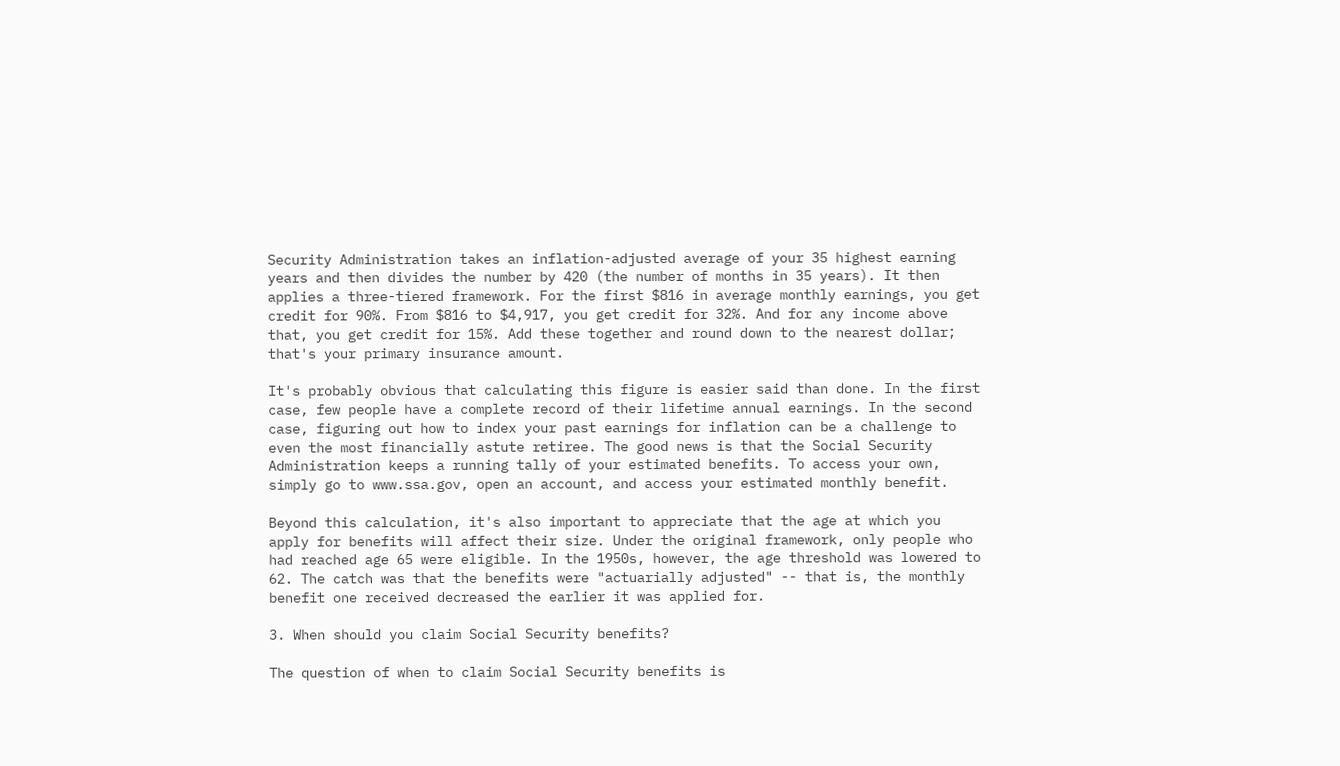Security Administration takes an inflation-adjusted average of your 35 highest earning years and then divides the number by 420 (the number of months in 35 years). It then applies a three-tiered framework. For the first $816 in average monthly earnings, you get credit for 90%. From $816 to $4,917, you get credit for 32%. And for any income above that, you get credit for 15%. Add these together and round down to the nearest dollar; that's your primary insurance amount.

It's probably obvious that calculating this figure is easier said than done. In the first case, few people have a complete record of their lifetime annual earnings. In the second case, figuring out how to index your past earnings for inflation can be a challenge to even the most financially astute retiree. The good news is that the Social Security Administration keeps a running tally of your estimated benefits. To access your own, simply go to www.ssa.gov, open an account, and access your estimated monthly benefit.

Beyond this calculation, it's also important to appreciate that the age at which you apply for benefits will affect their size. Under the original framework, only people who had reached age 65 were eligible. In the 1950s, however, the age threshold was lowered to 62. The catch was that the benefits were "actuarially adjusted" -- that is, the monthly benefit one received decreased the earlier it was applied for.

3. When should you claim Social Security benefits?

The question of when to claim Social Security benefits is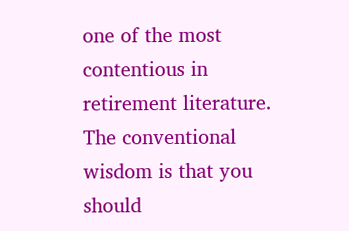one of the most contentious in retirement literature. The conventional wisdom is that you should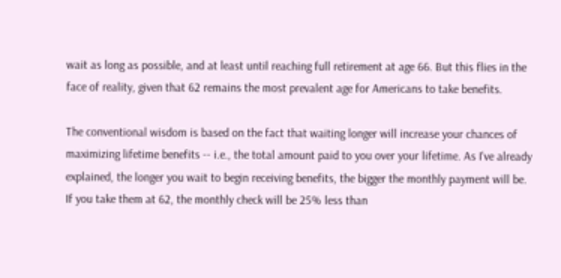wait as long as possible, and at least until reaching full retirement at age 66. But this flies in the face of reality, given that 62 remains the most prevalent age for Americans to take benefits.

The conventional wisdom is based on the fact that waiting longer will increase your chances of maximizing lifetime benefits -- i.e., the total amount paid to you over your lifetime. As I've already explained, the longer you wait to begin receiving benefits, the bigger the monthly payment will be. If you take them at 62, the monthly check will be 25% less than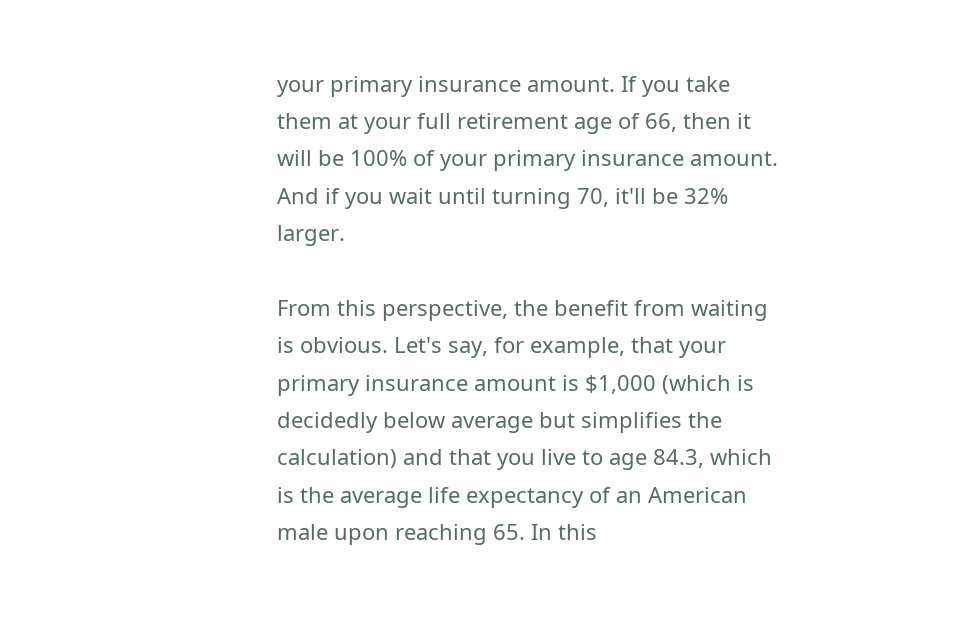your primary insurance amount. If you take them at your full retirement age of 66, then it will be 100% of your primary insurance amount. And if you wait until turning 70, it'll be 32% larger.

From this perspective, the benefit from waiting is obvious. Let's say, for example, that your primary insurance amount is $1,000 (which is decidedly below average but simplifies the calculation) and that you live to age 84.3, which is the average life expectancy of an American male upon reaching 65. In this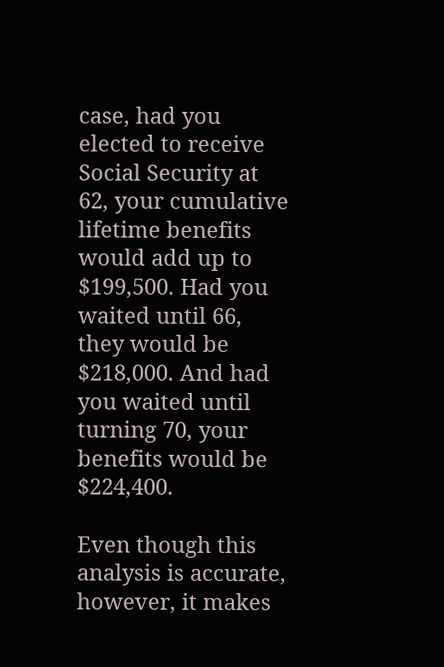case, had you elected to receive Social Security at 62, your cumulative lifetime benefits would add up to $199,500. Had you waited until 66, they would be $218,000. And had you waited until turning 70, your benefits would be $224,400.

Even though this analysis is accurate, however, it makes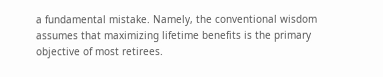a fundamental mistake. Namely, the conventional wisdom assumes that maximizing lifetime benefits is the primary objective of most retirees.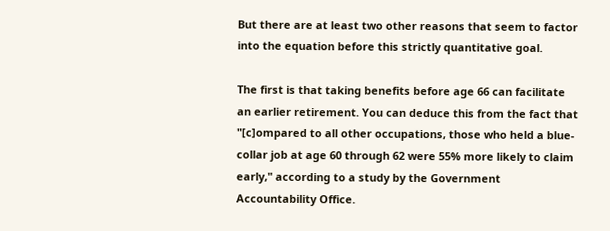But there are at least two other reasons that seem to factor into the equation before this strictly quantitative goal.

The first is that taking benefits before age 66 can facilitate an earlier retirement. You can deduce this from the fact that "[c]ompared to all other occupations, those who held a blue-collar job at age 60 through 62 were 55% more likely to claim early," according to a study by the Government Accountability Office.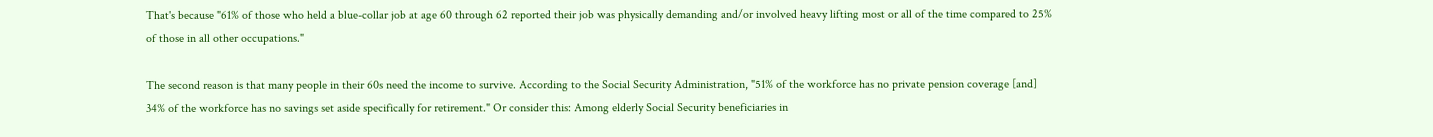That's because "61% of those who held a blue-collar job at age 60 through 62 reported their job was physically demanding and/or involved heavy lifting most or all of the time compared to 25% of those in all other occupations."

The second reason is that many people in their 60s need the income to survive. According to the Social Security Administration, "51% of the workforce has no private pension coverage [and] 34% of the workforce has no savings set aside specifically for retirement." Or consider this: Among elderly Social Security beneficiaries in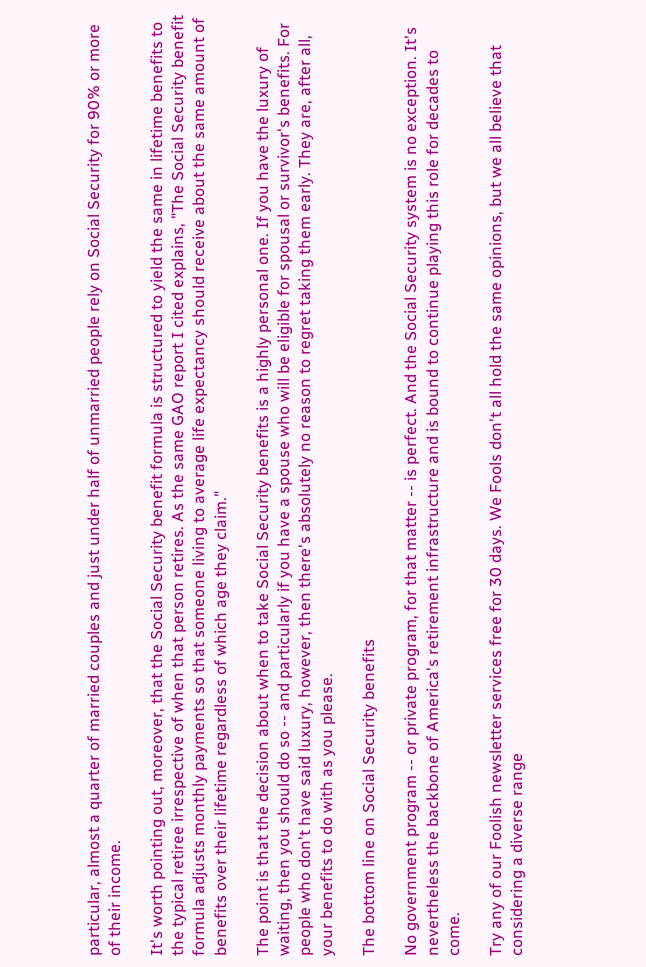particular, almost a quarter of married couples and just under half of unmarried people rely on Social Security for 90% or more of their income.

It's worth pointing out, moreover, that the Social Security benefit formula is structured to yield the same in lifetime benefits to the typical retiree irrespective of when that person retires. As the same GAO report I cited explains, "The Social Security benefit formula adjusts monthly payments so that someone living to average life expectancy should receive about the same amount of benefits over their lifetime regardless of which age they claim."

The point is that the decision about when to take Social Security benefits is a highly personal one. If you have the luxury of waiting, then you should do so -- and particularly if you have a spouse who will be eligible for spousal or survivor's benefits. For people who don't have said luxury, however, then there's absolutely no reason to regret taking them early. They are, after all, your benefits to do with as you please.

The bottom line on Social Security benefits

No government program -- or private program, for that matter -- is perfect. And the Social Security system is no exception. It's nevertheless the backbone of America's retirement infrastructure and is bound to continue playing this role for decades to come.

Try any of our Foolish newsletter services free for 30 days. We Fools don't all hold the same opinions, but we all believe that considering a diverse range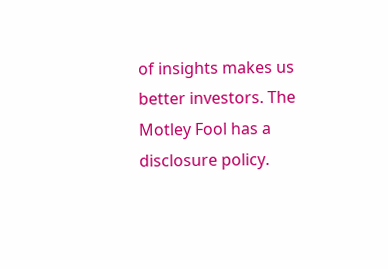of insights makes us better investors. The Motley Fool has a disclosure policy.